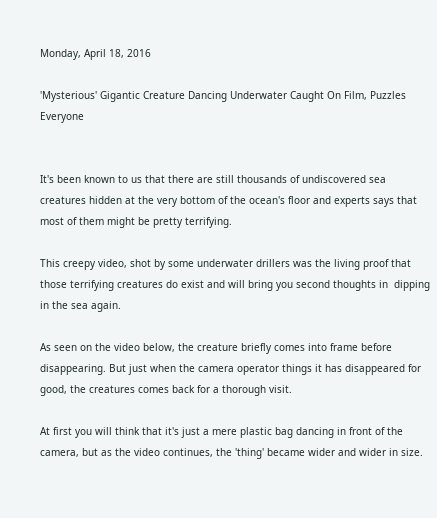Monday, April 18, 2016

'Mysterious' Gigantic Creature Dancing Underwater Caught On Film, Puzzles Everyone


It's been known to us that there are still thousands of undiscovered sea creatures hidden at the very bottom of the ocean's floor and experts says that most of them might be pretty terrifying.

This creepy video, shot by some underwater drillers was the living proof that those terrifying creatures do exist and will bring you second thoughts in  dipping in the sea again.

As seen on the video below, the creature briefly comes into frame before disappearing. But just when the camera operator things it has disappeared for good, the creatures comes back for a thorough visit.

At first you will think that it's just a mere plastic bag dancing in front of the camera, but as the video continues, the 'thing' became wider and wider in size.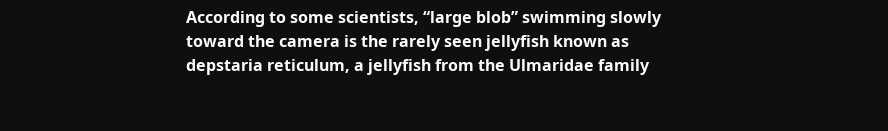According to some scientists, “large blob” swimming slowly toward the camera is the rarely seen jellyfish known as depstaria reticulum, a jellyfish from the Ulmaridae family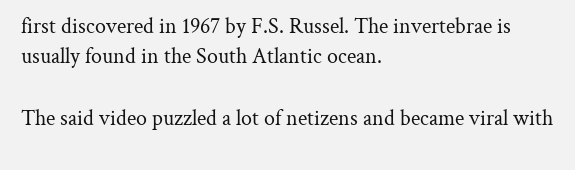first discovered in 1967 by F.S. Russel. The invertebrae is usually found in the South Atlantic ocean.

The said video puzzled a lot of netizens and became viral with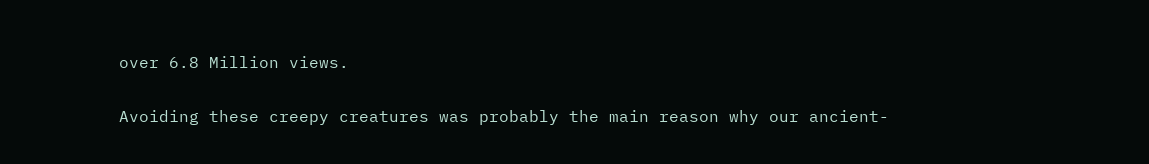over 6.8 Million views.

Avoiding these creepy creatures was probably the main reason why our ancient-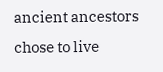ancient ancestors chose to live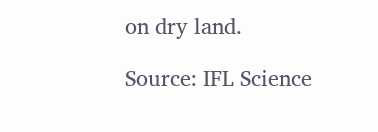on dry land.

Source: IFL Science